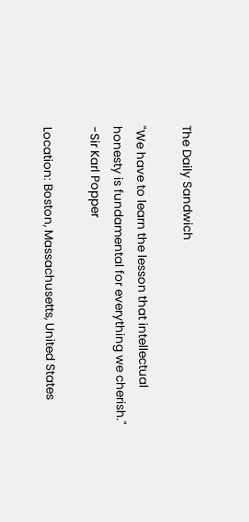The Daily Sandwich

"We have to learn the lesson that intellectual honesty is fundamental for everything we cherish." -Sir Karl Popper

Location: Boston, Massachusetts, United States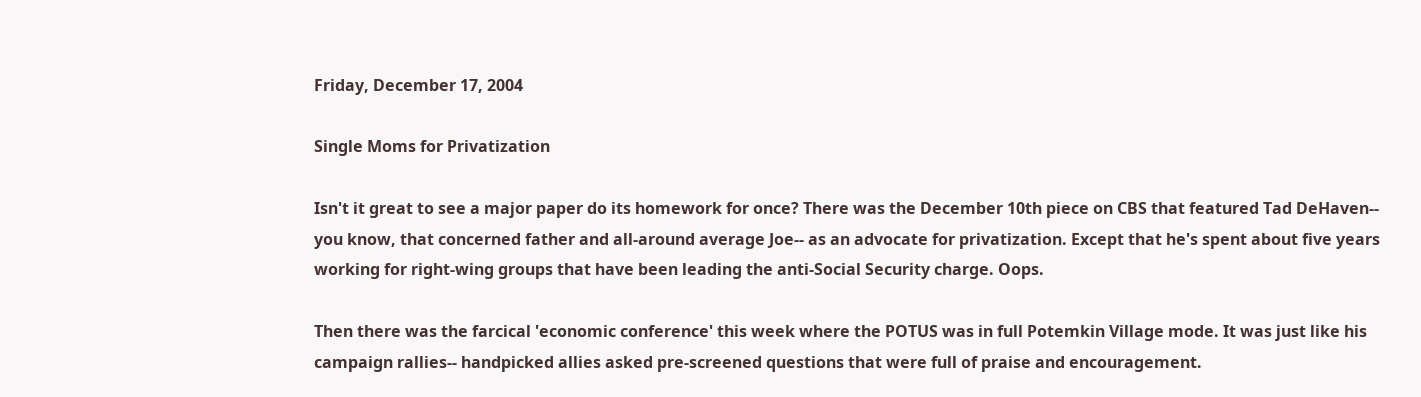Friday, December 17, 2004

Single Moms for Privatization

Isn't it great to see a major paper do its homework for once? There was the December 10th piece on CBS that featured Tad DeHaven-- you know, that concerned father and all-around average Joe-- as an advocate for privatization. Except that he's spent about five years working for right-wing groups that have been leading the anti-Social Security charge. Oops.

Then there was the farcical 'economic conference' this week where the POTUS was in full Potemkin Village mode. It was just like his campaign rallies-- handpicked allies asked pre-screened questions that were full of praise and encouragement.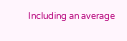Including an average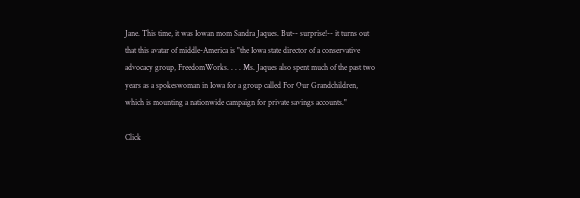Jane. This time, it was Iowan mom Sandra Jaques. But-- surprise!-- it turns out that this avatar of middle-America is "the Iowa state director of a conservative advocacy group, FreedomWorks. . . . Ms. Jaques also spent much of the past two years as a spokeswoman in Iowa for a group called For Our Grandchildren, which is mounting a nationwide campaign for private savings accounts."

Click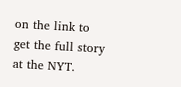on the link to get the full story at the NYT.